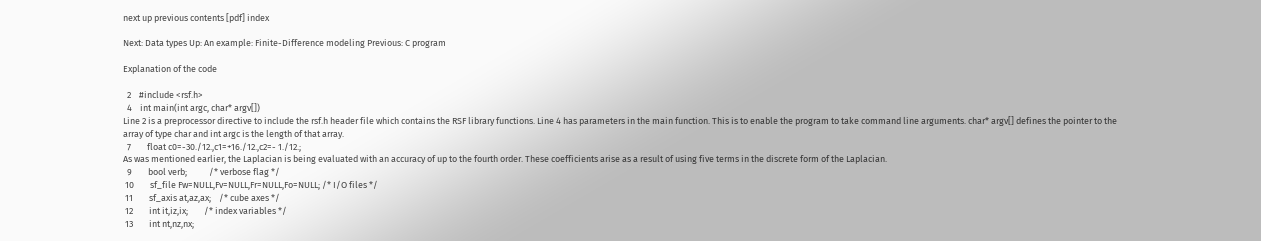next up previous contents [pdf] index

Next: Data types Up: An example: Finite-Difference modeling Previous: C program

Explanation of the code

  2    #include <rsf.h>
  4    int main(int argc, char* argv[])
Line 2 is a preprocessor directive to include the rsf.h header file which contains the RSF library functions. Line 4 has parameters in the main function. This is to enable the program to take command line arguments. char* argv[] defines the pointer to the array of type char and int argc is the length of that array.
  7        float c0=-30./12.,c1=+16./12.,c2=- 1./12.;
As was mentioned earlier, the Laplacian is being evaluated with an accuracy of up to the fourth order. These coefficients arise as a result of using five terms in the discrete form of the Laplacian.
  9        bool verb;           /* verbose flag */
 10        sf_file Fw=NULL,Fv=NULL,Fr=NULL,Fo=NULL; /* I/O files */
 11        sf_axis at,az,ax;    /* cube axes */
 12        int it,iz,ix;        /* index variables */
 13        int nt,nz,nx;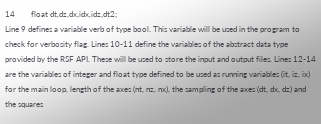14        float dt,dz,dx,idx,idz,dt2;
Line 9 defines a variable verb of type bool. This variable will be used in the program to check for verbosity flag. Lines 10-11 define the variables of the abstract data type provided by the RSF API. These will be used to store the input and output files. Lines 12-14 are the variables of integer and float type defined to be used as running variables (it, iz, ix) for the main loop, length of the axes (nt, nz, nx), the sampling of the axes (dt, dx, dz) and the squares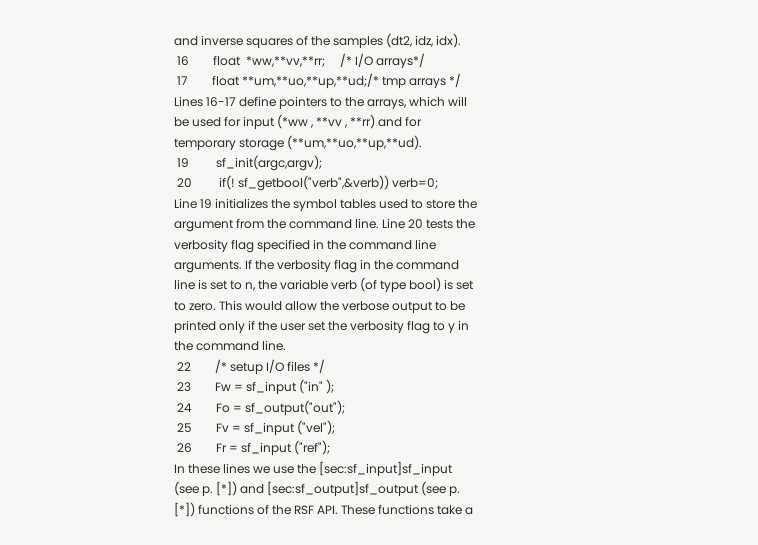and inverse squares of the samples (dt2, idz, idx).
 16        float  *ww,**vv,**rr;     /* I/O arrays*/
 17        float **um,**uo,**up,**ud;/* tmp arrays */
Lines 16-17 define pointers to the arrays, which will be used for input (*ww , **vv , **rr) and for temporary storage (**um,**uo,**up,**ud).
 19         sf_init(argc,argv);
 20         if(! sf_getbool("verb",&verb)) verb=0;
Line 19 initializes the symbol tables used to store the argument from the command line. Line 20 tests the verbosity flag specified in the command line arguments. If the verbosity flag in the command line is set to n, the variable verb (of type bool) is set to zero. This would allow the verbose output to be printed only if the user set the verbosity flag to y in the command line.
 22        /* setup I/O files */
 23        Fw = sf_input ("in" );
 24        Fo = sf_output("out");
 25        Fv = sf_input ("vel");
 26        Fr = sf_input ("ref");
In these lines we use the [sec:sf_input]sf_input (see p. [*]) and [sec:sf_output]sf_output (see p. [*]) functions of the RSF API. These functions take a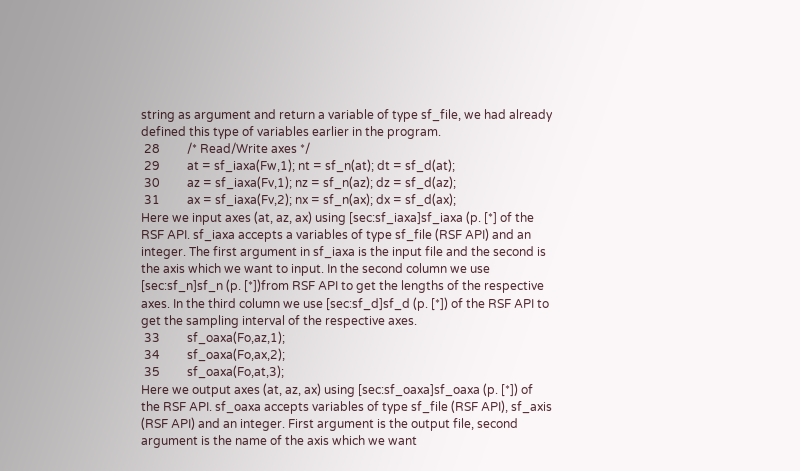string as argument and return a variable of type sf_file, we had already defined this type of variables earlier in the program.
 28         /* Read/Write axes */
 29         at = sf_iaxa(Fw,1); nt = sf_n(at); dt = sf_d(at);
 30         az = sf_iaxa(Fv,1); nz = sf_n(az); dz = sf_d(az);
 31         ax = sf_iaxa(Fv,2); nx = sf_n(ax); dx = sf_d(ax);
Here we input axes (at, az, ax) using [sec:sf_iaxa]sf_iaxa (p. [*] of the RSF API. sf_iaxa accepts a variables of type sf_file (RSF API) and an integer. The first argument in sf_iaxa is the input file and the second is the axis which we want to input. In the second column we use [sec:sf_n]sf_n (p. [*])from RSF API to get the lengths of the respective axes. In the third column we use [sec:sf_d]sf_d (p. [*]) of the RSF API to get the sampling interval of the respective axes.
 33         sf_oaxa(Fo,az,1);
 34         sf_oaxa(Fo,ax,2);
 35         sf_oaxa(Fo,at,3);
Here we output axes (at, az, ax) using [sec:sf_oaxa]sf_oaxa (p. [*]) of the RSF API. sf_oaxa accepts variables of type sf_file (RSF API), sf_axis (RSF API) and an integer. First argument is the output file, second argument is the name of the axis which we want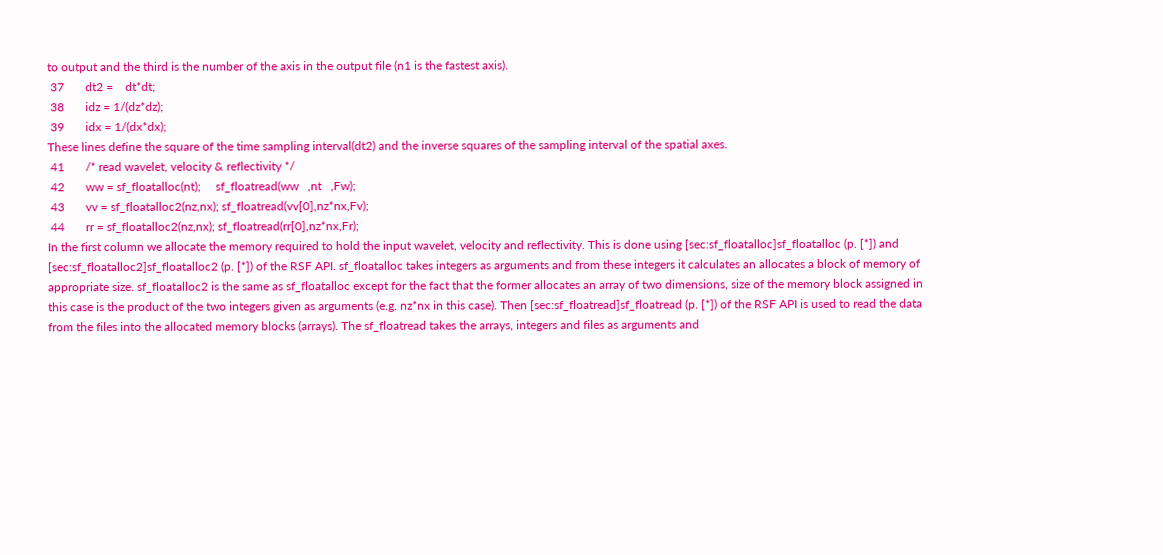to output and the third is the number of the axis in the output file (n1 is the fastest axis).
 37       dt2 =    dt*dt;
 38       idz = 1/(dz*dz);
 39       idx = 1/(dx*dx);
These lines define the square of the time sampling interval(dt2) and the inverse squares of the sampling interval of the spatial axes.
 41       /* read wavelet, velocity & reflectivity */
 42       ww = sf_floatalloc(nt);     sf_floatread(ww   ,nt   ,Fw);
 43       vv = sf_floatalloc2(nz,nx); sf_floatread(vv[0],nz*nx,Fv);
 44       rr = sf_floatalloc2(nz,nx); sf_floatread(rr[0],nz*nx,Fr);
In the first column we allocate the memory required to hold the input wavelet, velocity and reflectivity. This is done using [sec:sf_floatalloc]sf_floatalloc (p. [*]) and [sec:sf_floatalloc2]sf_floatalloc2 (p. [*]) of the RSF API. sf_floatalloc takes integers as arguments and from these integers it calculates an allocates a block of memory of appropriate size. sf_floatalloc2 is the same as sf_floatalloc except for the fact that the former allocates an array of two dimensions, size of the memory block assigned in this case is the product of the two integers given as arguments (e.g. nz*nx in this case). Then [sec:sf_floatread]sf_floatread (p. [*]) of the RSF API is used to read the data from the files into the allocated memory blocks (arrays). The sf_floatread takes the arrays, integers and files as arguments and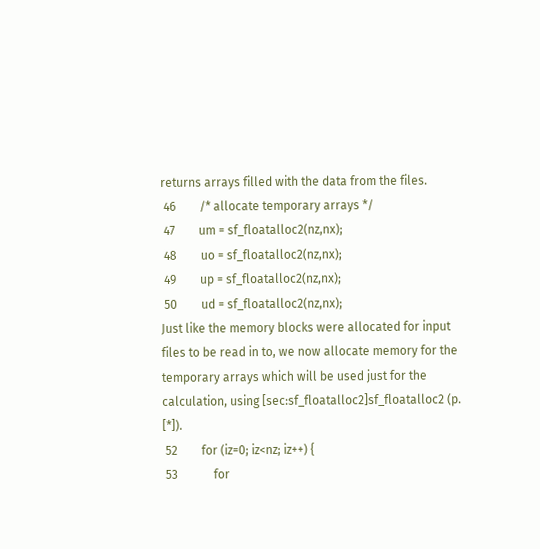returns arrays filled with the data from the files.
 46        /* allocate temporary arrays */
 47        um = sf_floatalloc2(nz,nx);
 48        uo = sf_floatalloc2(nz,nx);
 49        up = sf_floatalloc2(nz,nx);
 50        ud = sf_floatalloc2(nz,nx);
Just like the memory blocks were allocated for input files to be read in to, we now allocate memory for the temporary arrays which will be used just for the calculation, using [sec:sf_floatalloc2]sf_floatalloc2 (p. [*]).
 52        for (iz=0; iz<nz; iz++) {
 53            for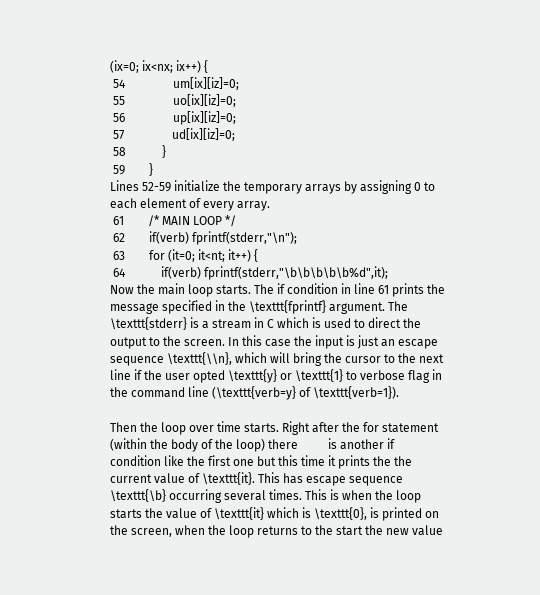(ix=0; ix<nx; ix++) {
 54                um[ix][iz]=0;
 55                uo[ix][iz]=0;
 56                up[ix][iz]=0;
 57                ud[ix][iz]=0;
 58            }
 59        }
Lines 52-59 initialize the temporary arrays by assigning 0 to each element of every array.
 61        /* MAIN LOOP */
 62        if(verb) fprintf(stderr,"\n");
 63        for (it=0; it<nt; it++) {
 64            if(verb) fprintf(stderr,"\b\b\b\b\b%d",it);
Now the main loop starts. The if condition in line 61 prints the message specified in the \texttt{fprintf} argument. The \texttt{stderr} is a stream in C which is used to direct the output to the screen. In this case the input is just an escape sequence \texttt{\\n}, which will bring the cursor to the next line if the user opted \texttt{y} or \texttt{1} to verbose flag in the command line (\texttt{verb=y} of \texttt{verb=1}).

Then the loop over time starts. Right after the for statement (within the body of the loop) there          is another if condition like the first one but this time it prints the the current value of \texttt{it}. This has escape sequence \texttt{\b} occurring several times. This is when the loop starts the value of \texttt{it} which is \texttt{0}, is printed on the screen, when the loop returns to the start the new value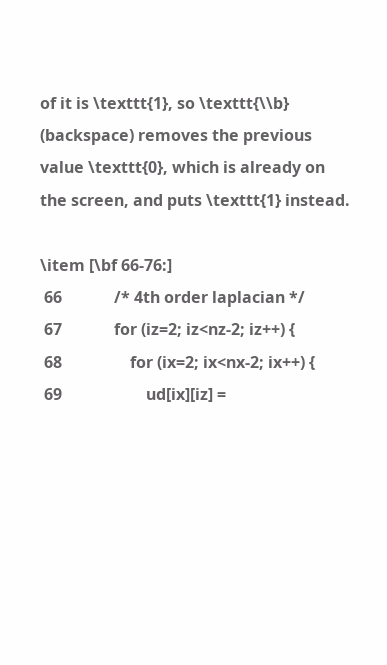of it is \texttt{1}, so \texttt{\\b} (backspace) removes the previous value \texttt{0}, which is already on the screen, and puts \texttt{1} instead.

\item [\bf 66-76:]
 66             /* 4th order laplacian */
 67             for (iz=2; iz<nz-2; iz++) {
 68                 for (ix=2; ix<nx-2; ix++) {
 69                     ud[ix][iz] =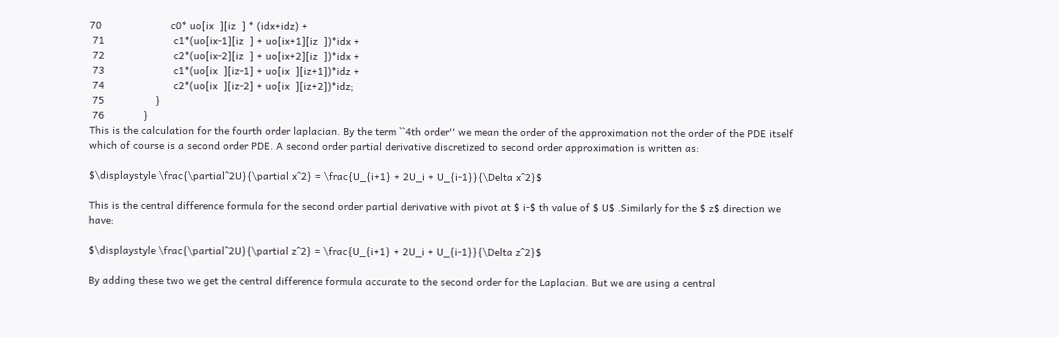70                       c0* uo[ix  ][iz  ] * (idx+idz) +
 71                       c1*(uo[ix-1][iz  ] + uo[ix+1][iz  ])*idx +
 72                       c2*(uo[ix-2][iz  ] + uo[ix+2][iz  ])*idx +
 73                       c1*(uo[ix  ][iz-1] + uo[ix  ][iz+1])*idz +
 74                       c2*(uo[ix  ][iz-2] + uo[ix  ][iz+2])*idz;
 75                 }
 76             }
This is the calculation for the fourth order laplacian. By the term ``4th order'' we mean the order of the approximation not the order of the PDE itself which of course is a second order PDE. A second order partial derivative discretized to second order approximation is written as:

$\displaystyle \frac{\partial^2U}{\partial x^2} = \frac{U_{i+1} + 2U_i + U_{i-1}}{\Delta x^2}$

This is the central difference formula for the second order partial derivative with pivot at $ i-$ th value of $ U$ .Similarly for the $ z$ direction we have:

$\displaystyle \frac{\partial^2U}{\partial z^2} = \frac{U_{i+1} + 2U_i + U_{i-1}}{\Delta z^2}$

By adding these two we get the central difference formula accurate to the second order for the Laplacian. But we are using a central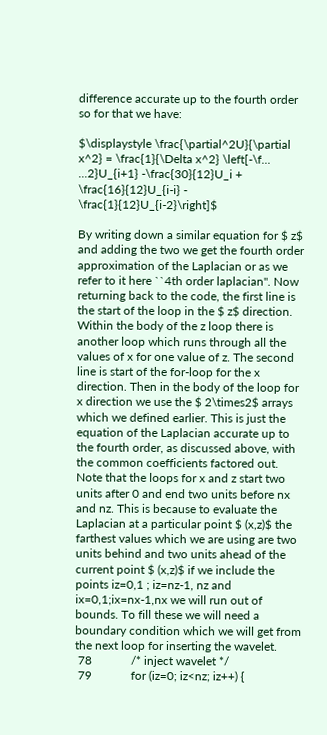difference accurate up to the fourth order so for that we have:

$\displaystyle \frac{\partial^2U}{\partial x^2} = \frac{1}{\Delta x^2} \left[-\f...
...2}U_{i+1} -\frac{30}{12}U_i + \frac{16}{12}U_{i-i} - \frac{1}{12}U_{i-2}\right]$

By writing down a similar equation for $ z$ and adding the two we get the fourth order approximation of the Laplacian or as we refer to it here ``4th order laplacian''. Now returning back to the code, the first line is the start of the loop in the $ z$ direction. Within the body of the z loop there is another loop which runs through all the values of x for one value of z. The second line is start of the for-loop for the x direction. Then in the body of the loop for x direction we use the $ 2\times2$ arrays which we defined earlier. This is just the equation of the Laplacian accurate up to the fourth order, as discussed above, with the common coefficients factored out. Note that the loops for x and z start two units after 0 and end two units before nx and nz. This is because to evaluate the Laplacian at a particular point $ (x,z)$ the farthest values which we are using are two units behind and two units ahead of the current point $ (x,z)$ if we include the points iz=0,1 ; iz=nz-1, nz and ix=0,1;ix=nx-1,nx we will run out of bounds. To fill these we will need a boundary condition which we will get from the next loop for inserting the wavelet.
 78             /* inject wavelet */
 79             for (iz=0; iz<nz; iz++) {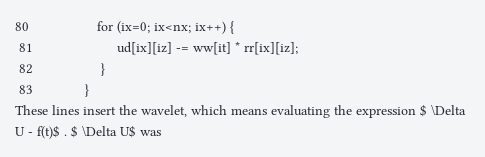80                 for (ix=0; ix<nx; ix++) {
 81                     ud[ix][iz] -= ww[it] * rr[ix][iz];
 82                 }
 83             }
These lines insert the wavelet, which means evaluating the expression $ \Delta U - f(t)$ . $ \Delta U$ was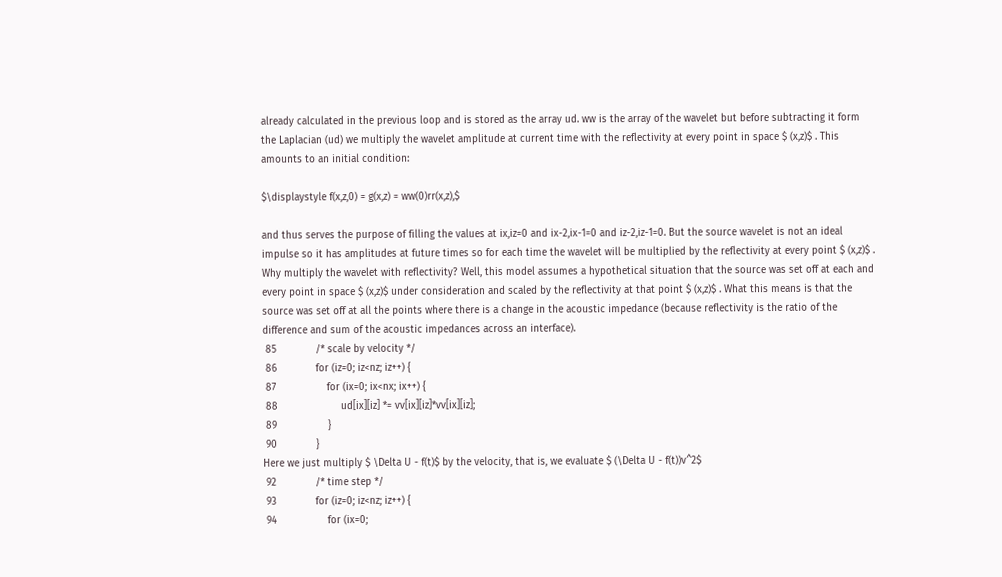already calculated in the previous loop and is stored as the array ud. ww is the array of the wavelet but before subtracting it form the Laplacian (ud) we multiply the wavelet amplitude at current time with the reflectivity at every point in space $ (x,z)$ . This amounts to an initial condition:

$\displaystyle f(x,z,0) = g(x,z) = ww(0)rr(x,z),$

and thus serves the purpose of filling the values at ix,iz=0 and ix-2,ix-1=0 and iz-2,iz-1=0. But the source wavelet is not an ideal impulse so it has amplitudes at future times so for each time the wavelet will be multiplied by the reflectivity at every point $ (x,z)$ . Why multiply the wavelet with reflectivity? Well, this model assumes a hypothetical situation that the source was set off at each and every point in space $ (x,z)$ under consideration and scaled by the reflectivity at that point $ (x,z)$ . What this means is that the source was set off at all the points where there is a change in the acoustic impedance (because reflectivity is the ratio of the difference and sum of the acoustic impedances across an interface).
 85             /* scale by velocity */
 86             for (iz=0; iz<nz; iz++) {
 87                 for (ix=0; ix<nx; ix++) {
 88                     ud[ix][iz] *= vv[ix][iz]*vv[ix][iz];
 89                 }
 90             }
Here we just multiply $ \Delta U - f(t)$ by the velocity, that is, we evaluate $ (\Delta U - f(t))v^2$
 92             /* time step */
 93             for (iz=0; iz<nz; iz++) {
 94                 for (ix=0;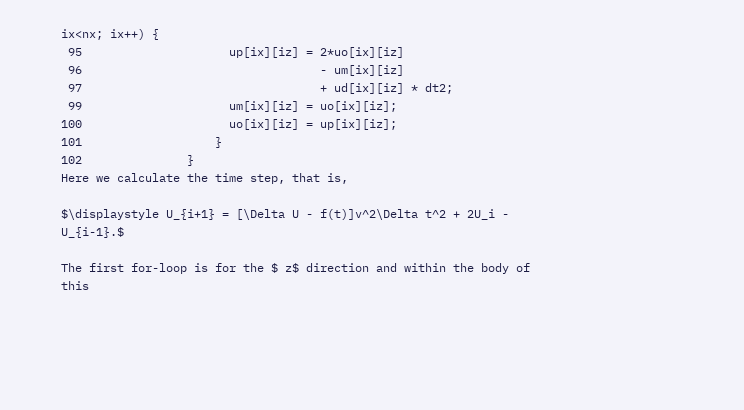ix<nx; ix++) {
 95                     up[ix][iz] = 2*uo[ix][iz]
 96                                  - um[ix][iz]
 97                                  + ud[ix][iz] * dt2;
 99                     um[ix][iz] = uo[ix][iz];
100                     uo[ix][iz] = up[ix][iz];
101                   }
102               }
Here we calculate the time step, that is,

$\displaystyle U_{i+1} = [\Delta U - f(t)]v^2\Delta t^2 + 2U_i - U_{i-1}.$

The first for-loop is for the $ z$ direction and within the body of this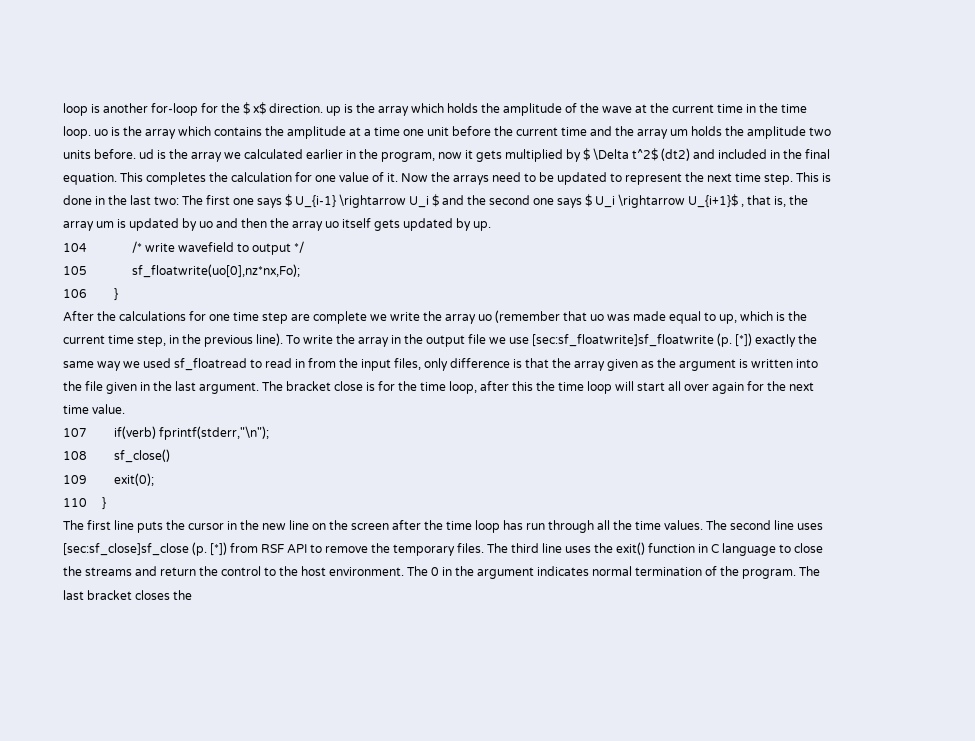loop is another for-loop for the $ x$ direction. up is the array which holds the amplitude of the wave at the current time in the time loop. uo is the array which contains the amplitude at a time one unit before the current time and the array um holds the amplitude two units before. ud is the array we calculated earlier in the program, now it gets multiplied by $ \Delta t^2$ (dt2) and included in the final equation. This completes the calculation for one value of it. Now the arrays need to be updated to represent the next time step. This is done in the last two: The first one says $ U_{i-1} \rightarrow U_i $ and the second one says $ U_i \rightarrow U_{i+1}$ , that is, the array um is updated by uo and then the array uo itself gets updated by up.
104               /* write wavefield to output */
105               sf_floatwrite(uo[0],nz*nx,Fo);
106         }
After the calculations for one time step are complete we write the array uo (remember that uo was made equal to up, which is the current time step, in the previous line). To write the array in the output file we use [sec:sf_floatwrite]sf_floatwrite (p. [*]) exactly the same way we used sf_floatread to read in from the input files, only difference is that the array given as the argument is written into the file given in the last argument. The bracket close is for the time loop, after this the time loop will start all over again for the next time value.
107         if(verb) fprintf(stderr,"\n");
108         sf_close()
109         exit(0);
110     }
The first line puts the cursor in the new line on the screen after the time loop has run through all the time values. The second line uses [sec:sf_close]sf_close (p. [*]) from RSF API to remove the temporary files. The third line uses the exit() function in C language to close the streams and return the control to the host environment. The 0 in the argument indicates normal termination of the program. The last bracket closes the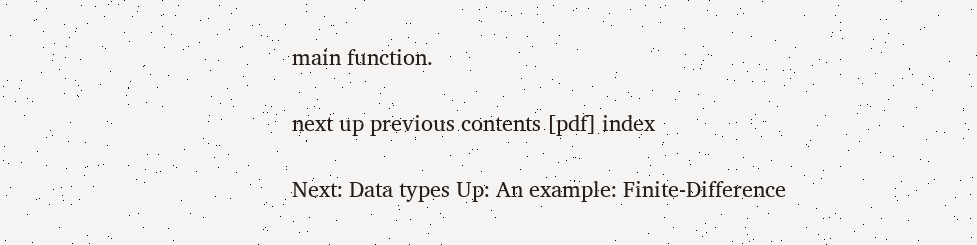main function.

next up previous contents [pdf] index

Next: Data types Up: An example: Finite-Difference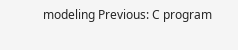modeling Previous: C program